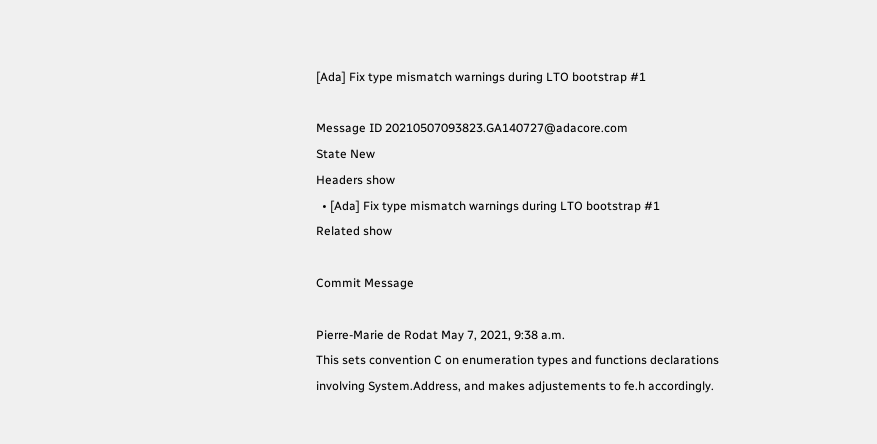[Ada] Fix type mismatch warnings during LTO bootstrap #1

Message ID 20210507093823.GA140727@adacore.com
State New
Headers show
  • [Ada] Fix type mismatch warnings during LTO bootstrap #1
Related show

Commit Message

Pierre-Marie de Rodat May 7, 2021, 9:38 a.m.
This sets convention C on enumeration types and functions declarations
involving System.Address, and makes adjustements to fe.h accordingly.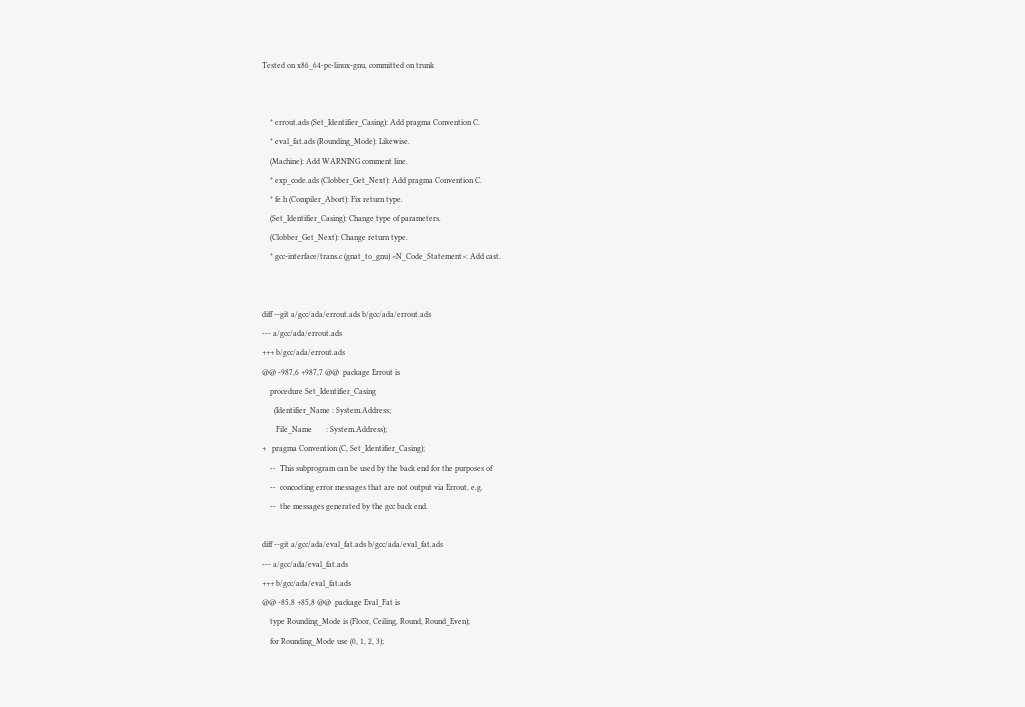Tested on x86_64-pc-linux-gnu, committed on trunk


    * errout.ads (Set_Identifier_Casing): Add pragma Convention C.
    * eval_fat.ads (Rounding_Mode): Likewise.
    (Machine): Add WARNING comment line.
    * exp_code.ads (Clobber_Get_Next): Add pragma Convention C.
    * fe.h (Compiler_Abort): Fix return type.
    (Set_Identifier_Casing): Change type of parameters.
    (Clobber_Get_Next): Change return type.
    * gcc-interface/trans.c (gnat_to_gnu) <N_Code_Statement>: Add cast.


diff --git a/gcc/ada/errout.ads b/gcc/ada/errout.ads
--- a/gcc/ada/errout.ads
+++ b/gcc/ada/errout.ads
@@ -987,6 +987,7 @@  package Errout is
    procedure Set_Identifier_Casing
      (Identifier_Name : System.Address;
       File_Name       : System.Address);
+   pragma Convention (C, Set_Identifier_Casing);
    --  This subprogram can be used by the back end for the purposes of
    --  concocting error messages that are not output via Errout, e.g.
    --  the messages generated by the gcc back end.

diff --git a/gcc/ada/eval_fat.ads b/gcc/ada/eval_fat.ads
--- a/gcc/ada/eval_fat.ads
+++ b/gcc/ada/eval_fat.ads
@@ -85,8 +85,8 @@  package Eval_Fat is
    type Rounding_Mode is (Floor, Ceiling, Round, Round_Even);
    for Rounding_Mode use (0, 1, 2, 3);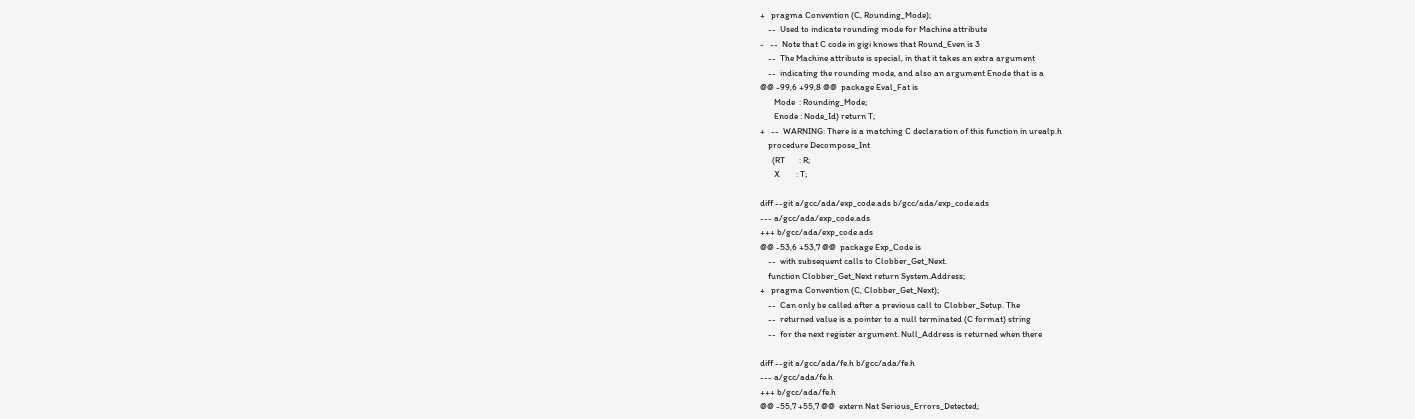+   pragma Convention (C, Rounding_Mode);
    --  Used to indicate rounding mode for Machine attribute
-   --  Note that C code in gigi knows that Round_Even is 3
    --  The Machine attribute is special, in that it takes an extra argument
    --  indicating the rounding mode, and also an argument Enode that is a
@@ -99,6 +99,8 @@  package Eval_Fat is
       Mode  : Rounding_Mode;
       Enode : Node_Id) return T;
+   --  WARNING: There is a matching C declaration of this function in urealp.h
    procedure Decompose_Int
      (RT       : R;
       X        : T;

diff --git a/gcc/ada/exp_code.ads b/gcc/ada/exp_code.ads
--- a/gcc/ada/exp_code.ads
+++ b/gcc/ada/exp_code.ads
@@ -53,6 +53,7 @@  package Exp_Code is
    --  with subsequent calls to Clobber_Get_Next.
    function Clobber_Get_Next return System.Address;
+   pragma Convention (C, Clobber_Get_Next);
    --  Can only be called after a previous call to Clobber_Setup. The
    --  returned value is a pointer to a null terminated (C format) string
    --  for the next register argument. Null_Address is returned when there

diff --git a/gcc/ada/fe.h b/gcc/ada/fe.h
--- a/gcc/ada/fe.h
+++ b/gcc/ada/fe.h
@@ -55,7 +55,7 @@  extern Nat Serious_Errors_Detected;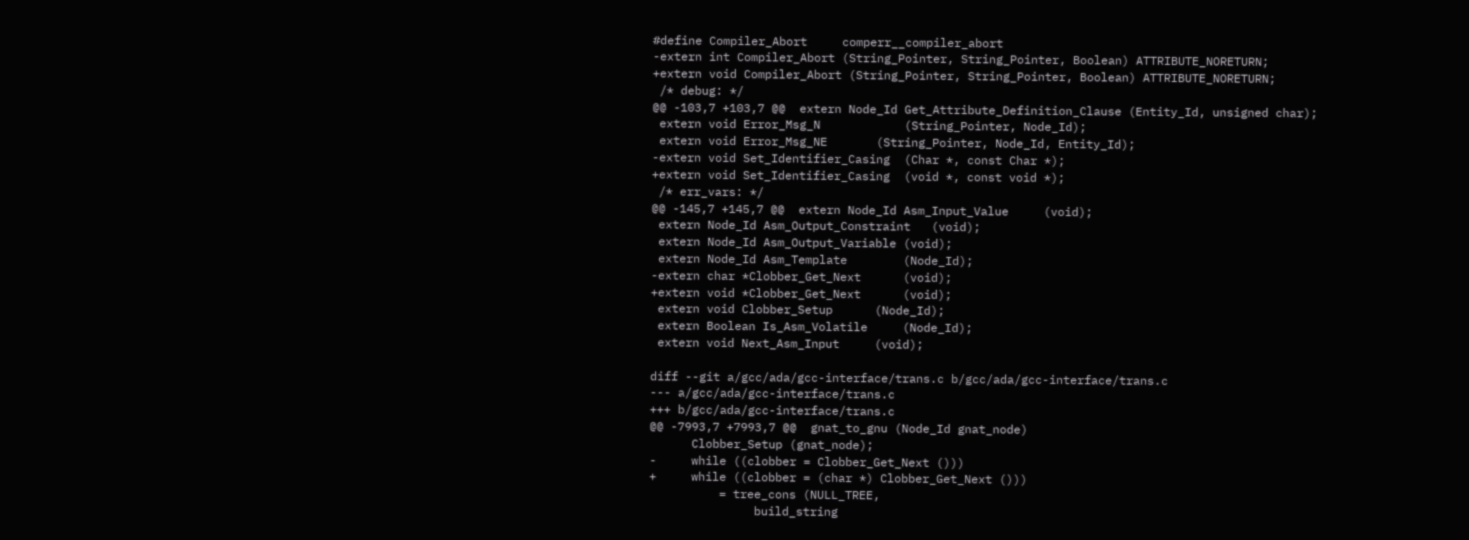#define Compiler_Abort     comperr__compiler_abort
-extern int Compiler_Abort (String_Pointer, String_Pointer, Boolean) ATTRIBUTE_NORETURN;
+extern void Compiler_Abort (String_Pointer, String_Pointer, Boolean) ATTRIBUTE_NORETURN;
 /* debug: */
@@ -103,7 +103,7 @@  extern Node_Id Get_Attribute_Definition_Clause (Entity_Id, unsigned char);
 extern void Error_Msg_N            (String_Pointer, Node_Id);
 extern void Error_Msg_NE       (String_Pointer, Node_Id, Entity_Id);
-extern void Set_Identifier_Casing  (Char *, const Char *);
+extern void Set_Identifier_Casing  (void *, const void *);
 /* err_vars: */
@@ -145,7 +145,7 @@  extern Node_Id Asm_Input_Value     (void);
 extern Node_Id Asm_Output_Constraint   (void);
 extern Node_Id Asm_Output_Variable (void);
 extern Node_Id Asm_Template        (Node_Id);
-extern char *Clobber_Get_Next      (void);
+extern void *Clobber_Get_Next      (void);
 extern void Clobber_Setup      (Node_Id);
 extern Boolean Is_Asm_Volatile     (Node_Id);
 extern void Next_Asm_Input     (void);

diff --git a/gcc/ada/gcc-interface/trans.c b/gcc/ada/gcc-interface/trans.c
--- a/gcc/ada/gcc-interface/trans.c
+++ b/gcc/ada/gcc-interface/trans.c
@@ -7993,7 +7993,7 @@  gnat_to_gnu (Node_Id gnat_node)
      Clobber_Setup (gnat_node);
-     while ((clobber = Clobber_Get_Next ()))
+     while ((clobber = (char *) Clobber_Get_Next ()))
          = tree_cons (NULL_TREE,
               build_string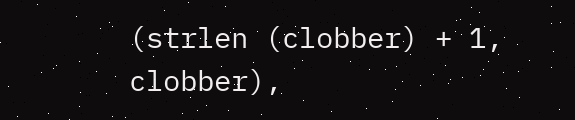(strlen (clobber) + 1, clobber),